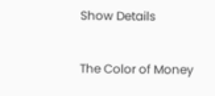Show Details

The Color of Money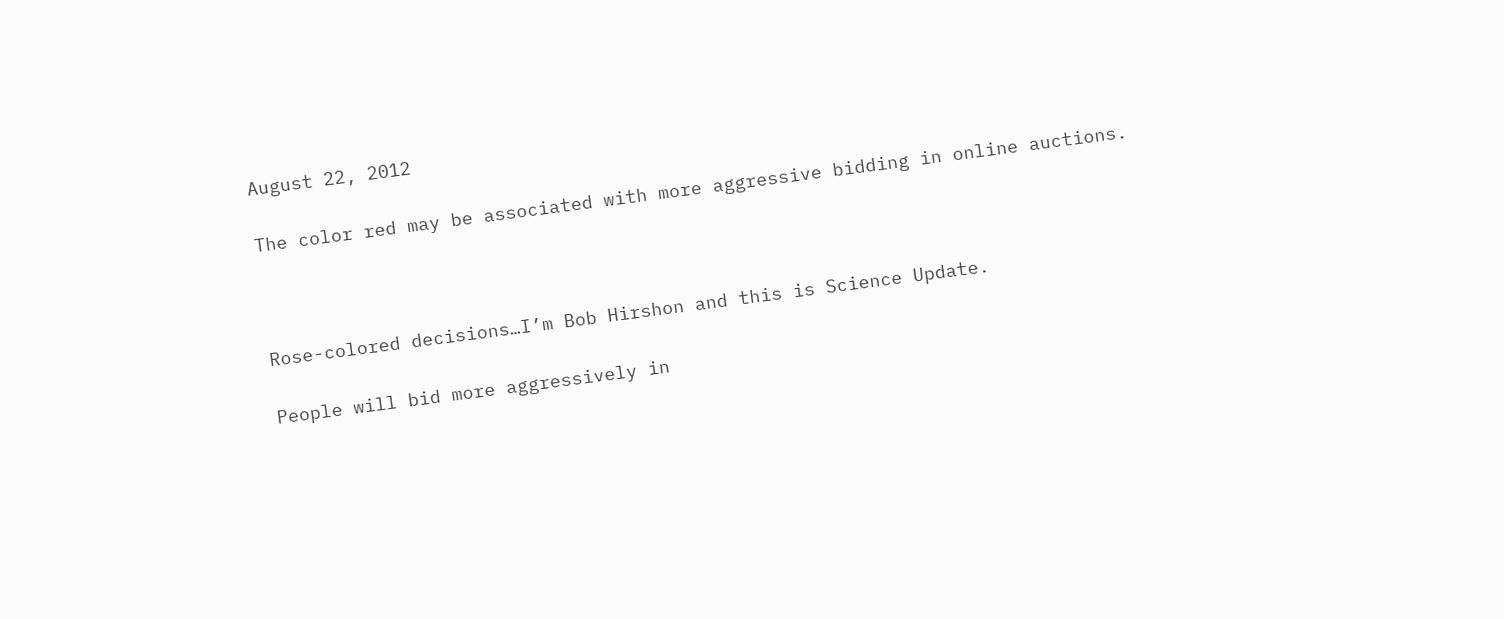August 22, 2012

The color red may be associated with more aggressive bidding in online auctions.



Rose-colored decisions…I’m Bob Hirshon and this is Science Update.

People will bid more aggressively in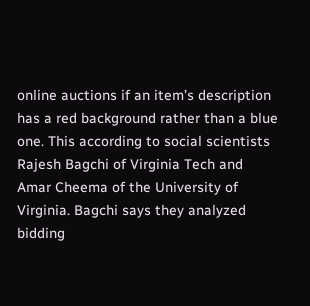online auctions if an item’s description has a red background rather than a blue one. This according to social scientists Rajesh Bagchi of Virginia Tech and Amar Cheema of the University of Virginia. Bagchi says they analyzed bidding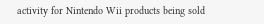activity for Nintendo Wii products being sold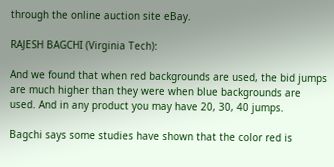through the online auction site eBay.

RAJESH BAGCHI (Virginia Tech):

And we found that when red backgrounds are used, the bid jumps are much higher than they were when blue backgrounds are used. And in any product you may have 20, 30, 40 jumps.

Bagchi says some studies have shown that the color red is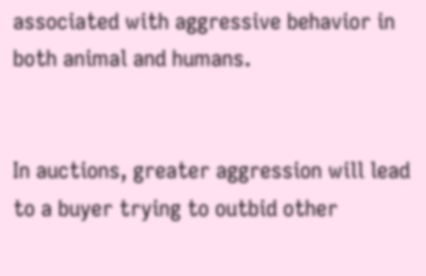associated with aggressive behavior in both animal and humans.


In auctions, greater aggression will lead to a buyer trying to outbid other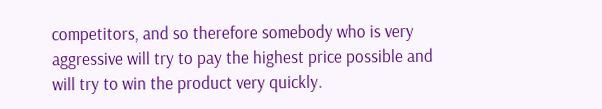competitors, and so therefore somebody who is very aggressive will try to pay the highest price possible and will try to win the product very quickly.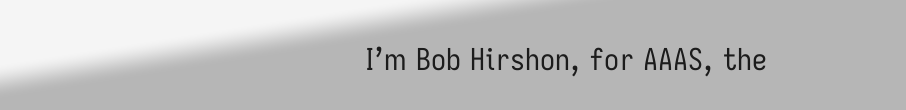I’m Bob Hirshon, for AAAS, the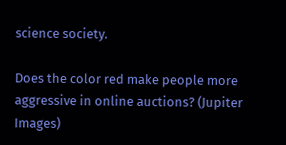science society.

Does the color red make people more aggressive in online auctions? (Jupiter Images)